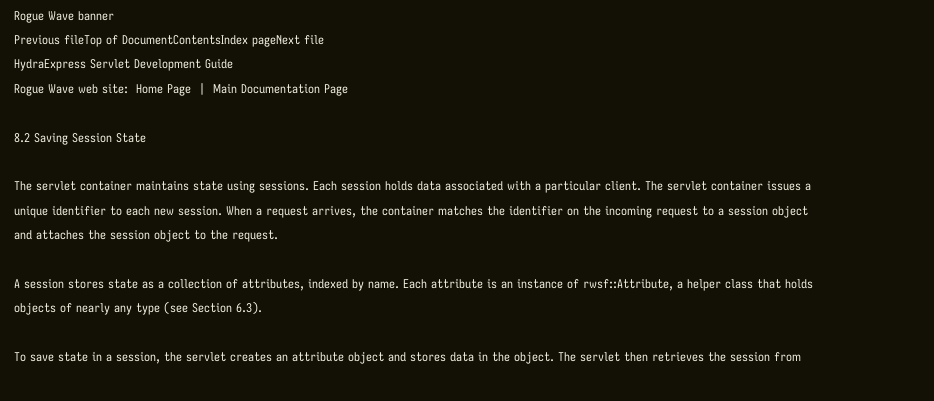Rogue Wave banner
Previous fileTop of DocumentContentsIndex pageNext file
HydraExpress Servlet Development Guide
Rogue Wave web site:  Home Page  |  Main Documentation Page

8.2 Saving Session State

The servlet container maintains state using sessions. Each session holds data associated with a particular client. The servlet container issues a unique identifier to each new session. When a request arrives, the container matches the identifier on the incoming request to a session object and attaches the session object to the request.

A session stores state as a collection of attributes, indexed by name. Each attribute is an instance of rwsf::Attribute, a helper class that holds objects of nearly any type (see Section 6.3).

To save state in a session, the servlet creates an attribute object and stores data in the object. The servlet then retrieves the session from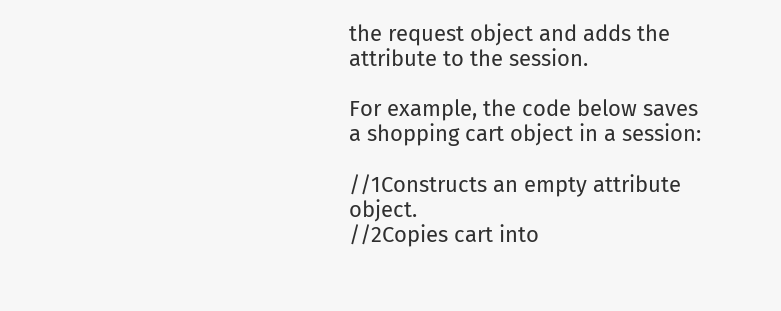the request object and adds the attribute to the session.

For example, the code below saves a shopping cart object in a session:

//1Constructs an empty attribute object.
//2Copies cart into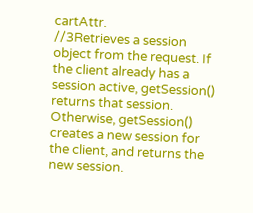cartAttr.
//3Retrieves a session object from the request. If the client already has a session active, getSession() returns that session. Otherwise, getSession() creates a new session for the client, and returns the new session.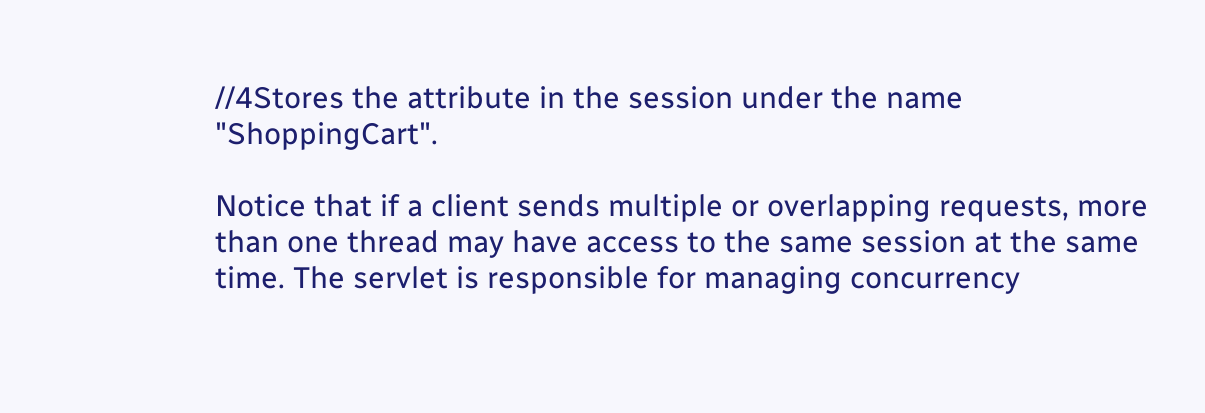//4Stores the attribute in the session under the name "ShoppingCart".

Notice that if a client sends multiple or overlapping requests, more than one thread may have access to the same session at the same time. The servlet is responsible for managing concurrency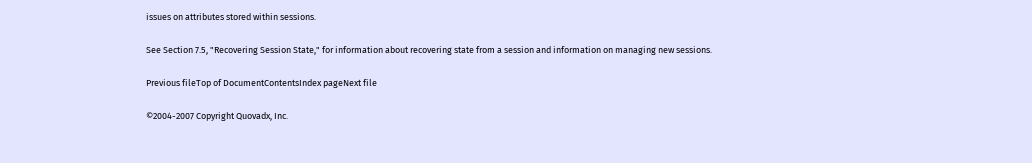issues on attributes stored within sessions.

See Section 7.5, "Recovering Session State," for information about recovering state from a session and information on managing new sessions.

Previous fileTop of DocumentContentsIndex pageNext file

©2004-2007 Copyright Quovadx, Inc.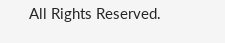All Rights Reserved.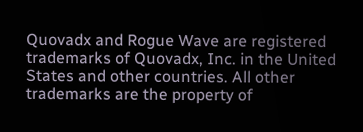Quovadx and Rogue Wave are registered trademarks of Quovadx, Inc. in the United States and other countries. All other trademarks are the property of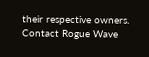their respective owners.
Contact Rogue Wave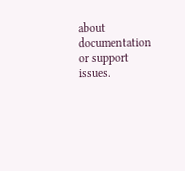about documentation or support issues.